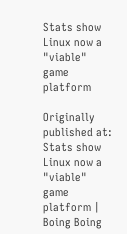Stats show Linux now a "viable" game platform

Originally published at: Stats show Linux now a "viable" game platform | Boing Boing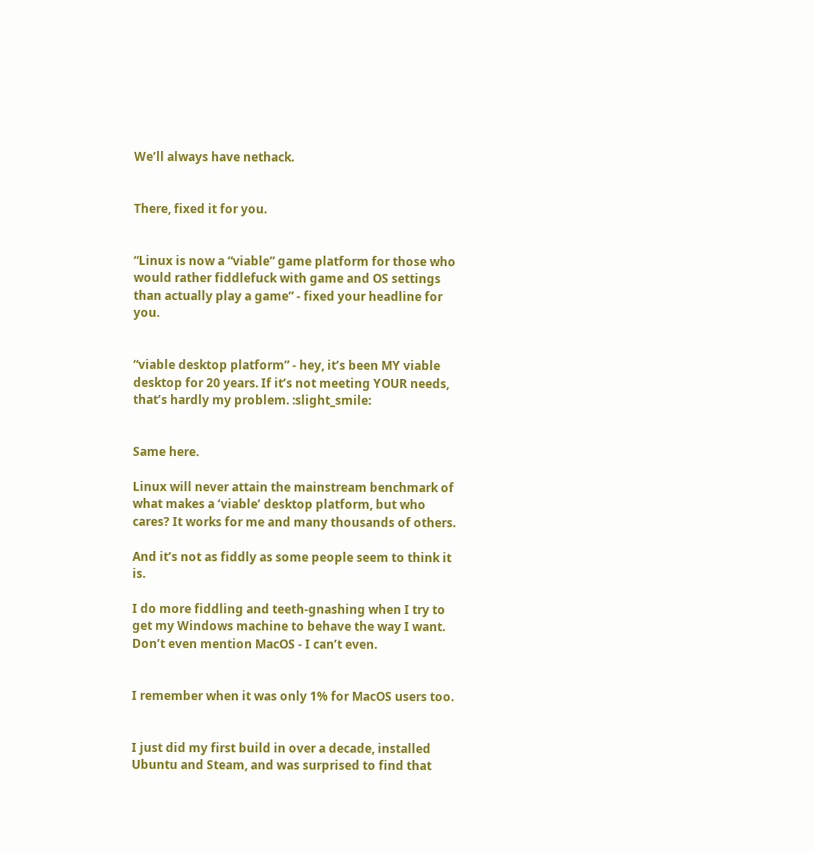We’ll always have nethack.


There, fixed it for you.


“Linux is now a “viable” game platform for those who would rather fiddlefuck with game and OS settings than actually play a game” - fixed your headline for you.


“viable desktop platform” - hey, it’s been MY viable desktop for 20 years. If it’s not meeting YOUR needs, that’s hardly my problem. :slight_smile:


Same here.

Linux will never attain the mainstream benchmark of what makes a ‘viable’ desktop platform, but who cares? It works for me and many thousands of others.

And it’s not as fiddly as some people seem to think it is.

I do more fiddling and teeth-gnashing when I try to get my Windows machine to behave the way I want. Don’t even mention MacOS - I can’t even.


I remember when it was only 1% for MacOS users too.


I just did my first build in over a decade, installed Ubuntu and Steam, and was surprised to find that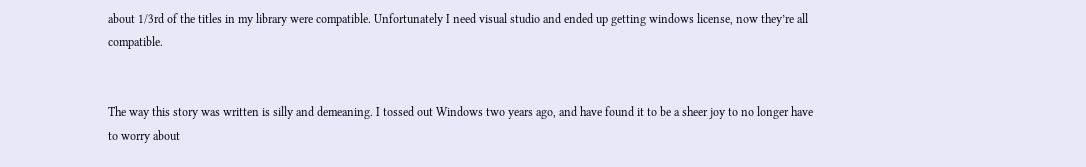about 1/3rd of the titles in my library were compatible. Unfortunately I need visual studio and ended up getting windows license, now they’re all compatible.


The way this story was written is silly and demeaning. I tossed out Windows two years ago, and have found it to be a sheer joy to no longer have to worry about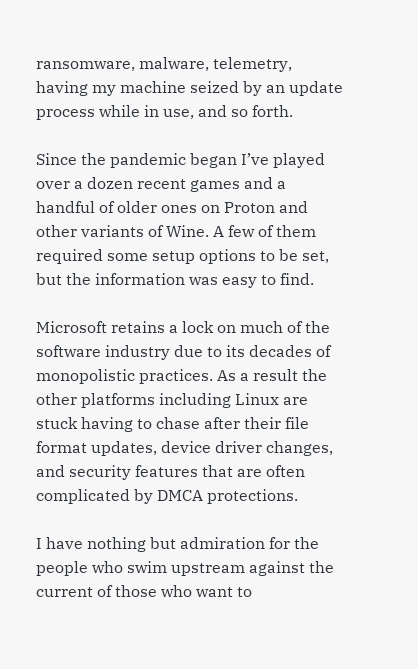ransomware, malware, telemetry, having my machine seized by an update process while in use, and so forth.

Since the pandemic began I’ve played over a dozen recent games and a handful of older ones on Proton and other variants of Wine. A few of them required some setup options to be set, but the information was easy to find.

Microsoft retains a lock on much of the software industry due to its decades of monopolistic practices. As a result the other platforms including Linux are stuck having to chase after their file format updates, device driver changes, and security features that are often complicated by DMCA protections.

I have nothing but admiration for the people who swim upstream against the current of those who want to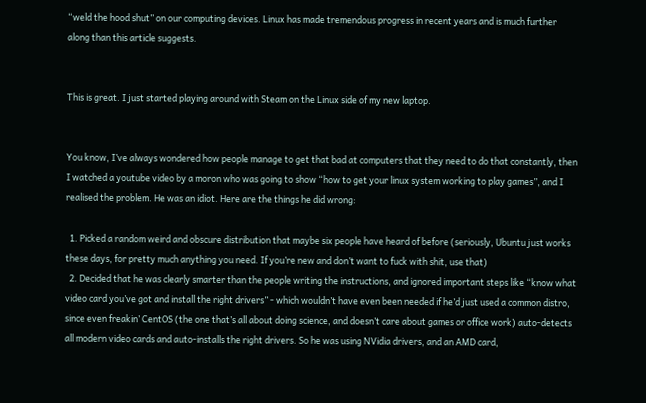“weld the hood shut” on our computing devices. Linux has made tremendous progress in recent years and is much further along than this article suggests.


This is great. I just started playing around with Steam on the Linux side of my new laptop.


You know, I’ve always wondered how people manage to get that bad at computers that they need to do that constantly, then I watched a youtube video by a moron who was going to show “how to get your linux system working to play games”, and I realised the problem. He was an idiot. Here are the things he did wrong:

  1. Picked a random weird and obscure distribution that maybe six people have heard of before (seriously, Ubuntu just works these days, for pretty much anything you need. If you’re new and don’t want to fuck with shit, use that)
  2. Decided that he was clearly smarter than the people writing the instructions, and ignored important steps like “know what video card you’ve got and install the right drivers” - which wouldn’t have even been needed if he’d just used a common distro, since even freakin’ CentOS (the one that’s all about doing science, and doesn’t care about games or office work) auto-detects all modern video cards and auto-installs the right drivers. So he was using NVidia drivers, and an AMD card,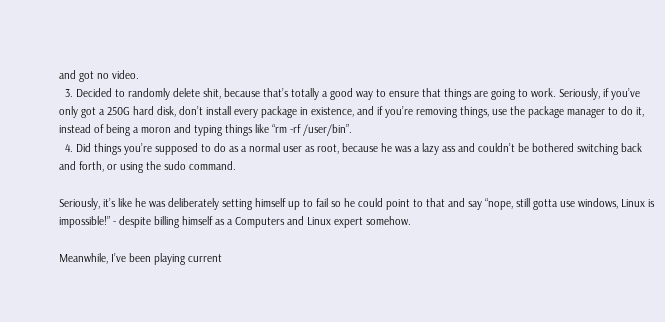and got no video.
  3. Decided to randomly delete shit, because that’s totally a good way to ensure that things are going to work. Seriously, if you’ve only got a 250G hard disk, don’t install every package in existence, and if you’re removing things, use the package manager to do it, instead of being a moron and typing things like “rm -rf /user/bin”.
  4. Did things you’re supposed to do as a normal user as root, because he was a lazy ass and couldn’t be bothered switching back and forth, or using the sudo command.

Seriously, it’s like he was deliberately setting himself up to fail so he could point to that and say “nope, still gotta use windows, Linux is impossible!” - despite billing himself as a Computers and Linux expert somehow.

Meanwhile, I’ve been playing current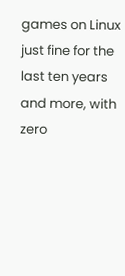games on Linux just fine for the last ten years and more, with zero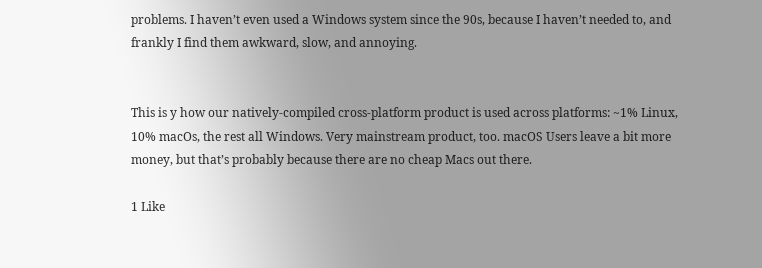problems. I haven’t even used a Windows system since the 90s, because I haven’t needed to, and frankly I find them awkward, slow, and annoying.


This is y how our natively-compiled cross-platform product is used across platforms: ~1% Linux, 10% macOs, the rest all Windows. Very mainstream product, too. macOS Users leave a bit more money, but that’s probably because there are no cheap Macs out there.

1 Like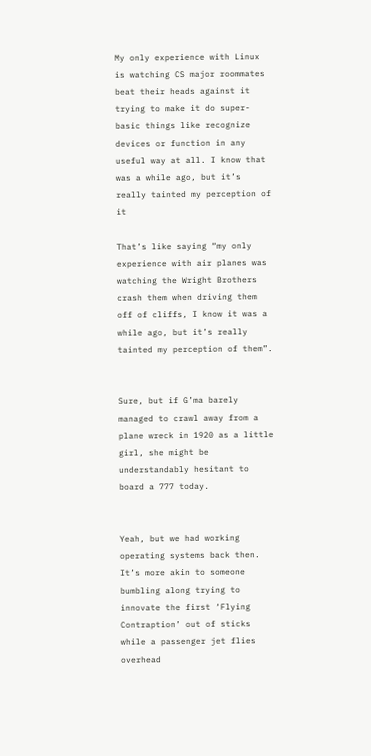My only experience with Linux is watching CS major roommates beat their heads against it trying to make it do super-basic things like recognize devices or function in any useful way at all. I know that was a while ago, but it’s really tainted my perception of it

That’s like saying “my only experience with air planes was watching the Wright Brothers crash them when driving them off of cliffs, I know it was a while ago, but it’s really tainted my perception of them”.


Sure, but if G’ma barely managed to crawl away from a plane wreck in 1920 as a little girl, she might be understandably hesitant to board a 777 today.


Yeah, but we had working operating systems back then. It’s more akin to someone bumbling along trying to innovate the first ‘Flying Contraption’ out of sticks while a passenger jet flies overhead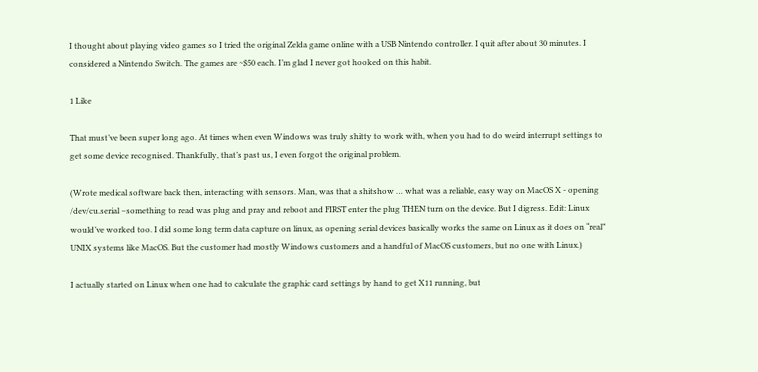I thought about playing video games so I tried the original Zelda game online with a USB Nintendo controller. I quit after about 30 minutes. I considered a Nintendo Switch. The games are ~$50 each. I’m glad I never got hooked on this habit.

1 Like

That must’ve been super long ago. At times when even Windows was truly shitty to work with, when you had to do weird interrupt settings to get some device recognised. Thankfully, that’s past us, I even forgot the original problem.

(Wrote medical software back then, interacting with sensors. Man, was that a shitshow … what was a reliable, easy way on MacOS X - opening /dev/cu.serial –something to read was plug and pray and reboot and FIRST enter the plug THEN turn on the device. But I digress. Edit: Linux would’ve worked too. I did some long term data capture on linux, as opening serial devices basically works the same on Linux as it does on “real” UNIX systems like MacOS. But the customer had mostly Windows customers and a handful of MacOS customers, but no one with Linux.)

I actually started on Linux when one had to calculate the graphic card settings by hand to get X11 running, but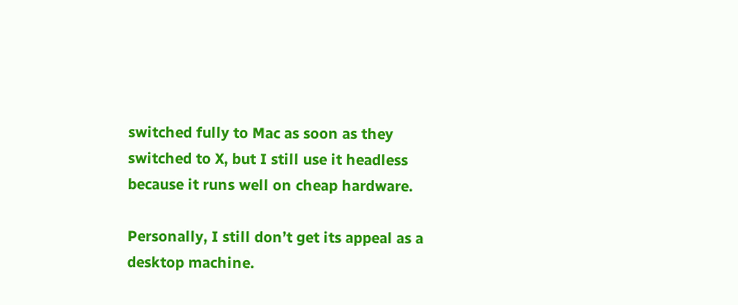switched fully to Mac as soon as they switched to X, but I still use it headless because it runs well on cheap hardware.

Personally, I still don’t get its appeal as a desktop machine.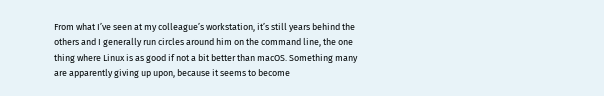From what I’ve seen at my colleague’s workstation, it’s still years behind the others and I generally run circles around him on the command line, the one thing where Linux is as good if not a bit better than macOS. Something many are apparently giving up upon, because it seems to become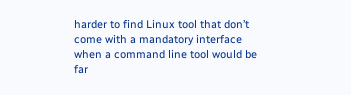harder to find Linux tool that don’t come with a mandatory interface when a command line tool would be far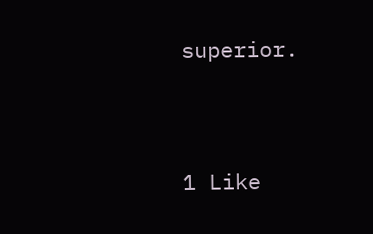superior.




1 Like